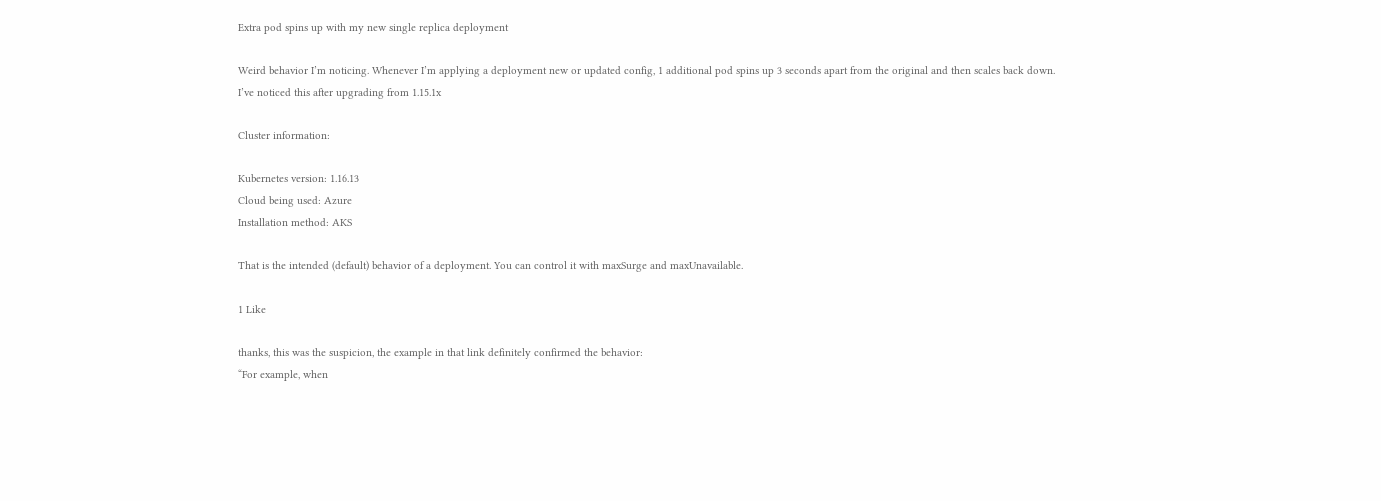Extra pod spins up with my new single replica deployment

Weird behavior I’m noticing. Whenever I’m applying a deployment new or updated config, 1 additional pod spins up 3 seconds apart from the original and then scales back down.
I’ve noticed this after upgrading from 1.15.1x

Cluster information:

Kubernetes version: 1.16.13
Cloud being used: Azure
Installation method: AKS

That is the intended (default) behavior of a deployment. You can control it with maxSurge and maxUnavailable.

1 Like

thanks, this was the suspicion, the example in that link definitely confirmed the behavior:
“For example, when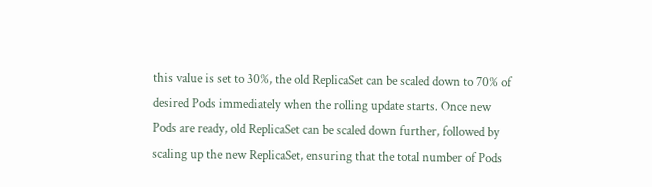this value is set to 30%, the old ReplicaSet can be scaled down to 70% of desired Pods immediately when the rolling update starts. Once new Pods are ready, old ReplicaSet can be scaled down further, followed by scaling up the new ReplicaSet, ensuring that the total number of Pods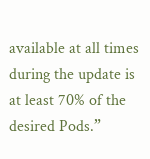available at all times during the update is at least 70% of the desired Pods.”